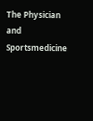The Physician and Sportsmedicine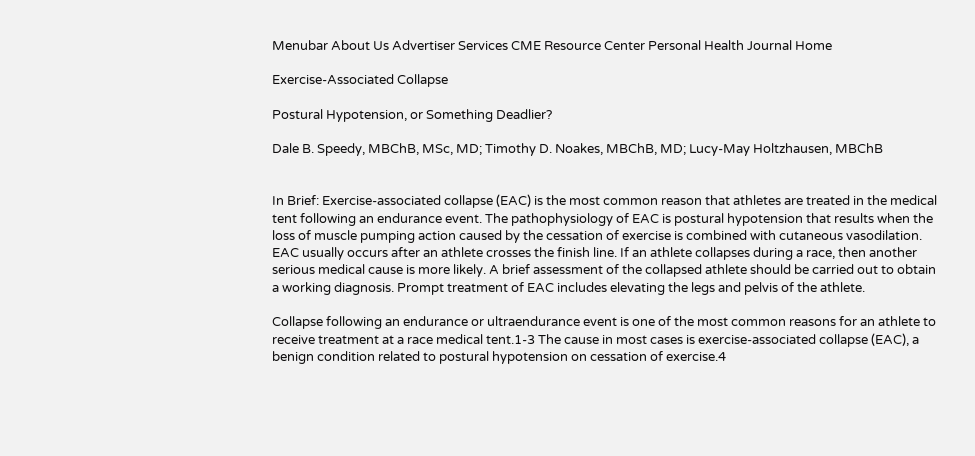Menubar About Us Advertiser Services CME Resource Center Personal Health Journal Home

Exercise-Associated Collapse

Postural Hypotension, or Something Deadlier?

Dale B. Speedy, MBChB, MSc, MD; Timothy D. Noakes, MBChB, MD; Lucy-May Holtzhausen, MBChB


In Brief: Exercise-associated collapse (EAC) is the most common reason that athletes are treated in the medical tent following an endurance event. The pathophysiology of EAC is postural hypotension that results when the loss of muscle pumping action caused by the cessation of exercise is combined with cutaneous vasodilation. EAC usually occurs after an athlete crosses the finish line. If an athlete collapses during a race, then another serious medical cause is more likely. A brief assessment of the collapsed athlete should be carried out to obtain a working diagnosis. Prompt treatment of EAC includes elevating the legs and pelvis of the athlete.

Collapse following an endurance or ultraendurance event is one of the most common reasons for an athlete to receive treatment at a race medical tent.1-3 The cause in most cases is exercise-associated collapse (EAC), a benign condition related to postural hypotension on cessation of exercise.4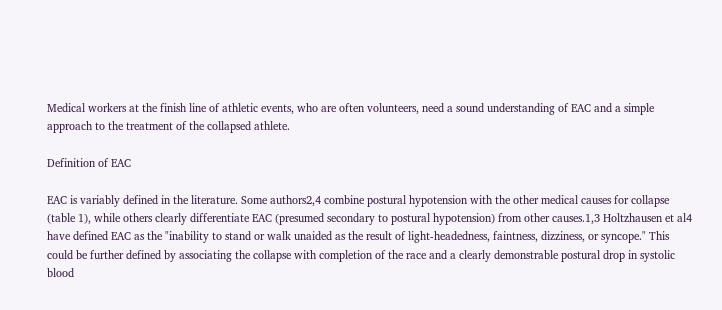Medical workers at the finish line of athletic events, who are often volunteers, need a sound understanding of EAC and a simple approach to the treatment of the collapsed athlete.

Definition of EAC

EAC is variably defined in the literature. Some authors2,4 combine postural hypotension with the other medical causes for collapse (table 1), while others clearly differentiate EAC (presumed secondary to postural hypotension) from other causes.1,3 Holtzhausen et al4 have defined EAC as the "inability to stand or walk unaided as the result of light-headedness, faintness, dizziness, or syncope." This could be further defined by associating the collapse with completion of the race and a clearly demonstrable postural drop in systolic blood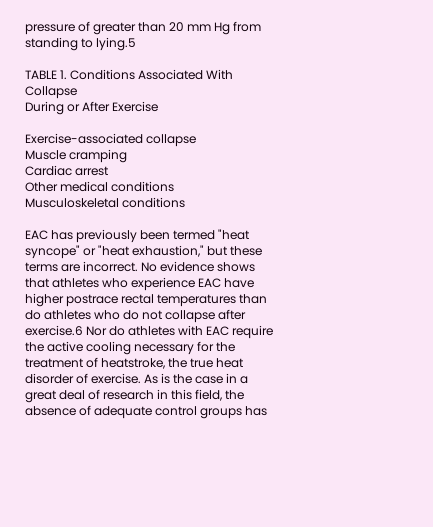pressure of greater than 20 mm Hg from standing to lying.5

TABLE 1. Conditions Associated With Collapse
During or After Exercise

Exercise-associated collapse
Muscle cramping
Cardiac arrest
Other medical conditions
Musculoskeletal conditions

EAC has previously been termed "heat syncope" or "heat exhaustion," but these terms are incorrect. No evidence shows that athletes who experience EAC have higher postrace rectal temperatures than do athletes who do not collapse after exercise.6 Nor do athletes with EAC require the active cooling necessary for the treatment of heatstroke, the true heat disorder of exercise. As is the case in a great deal of research in this field, the absence of adequate control groups has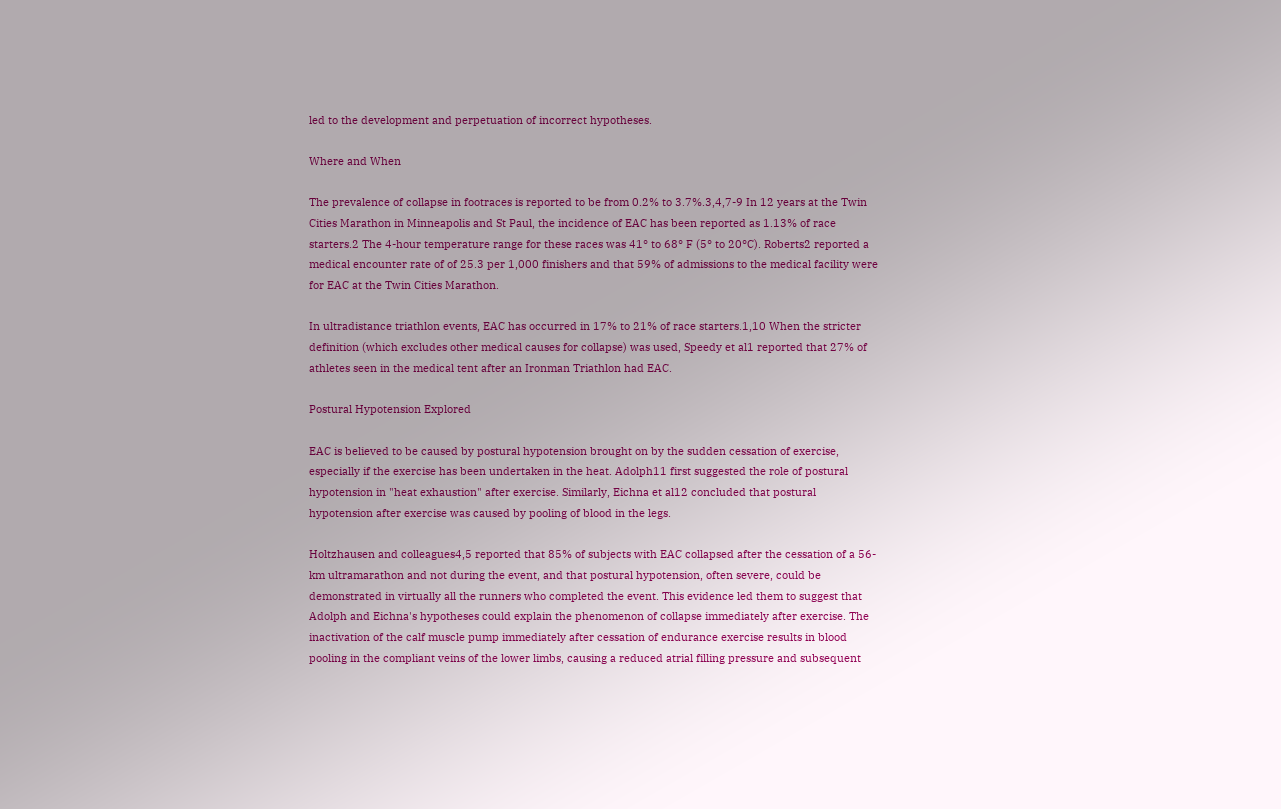led to the development and perpetuation of incorrect hypotheses.

Where and When

The prevalence of collapse in footraces is reported to be from 0.2% to 3.7%.3,4,7-9 In 12 years at the Twin Cities Marathon in Minneapolis and St Paul, the incidence of EAC has been reported as 1.13% of race starters.2 The 4-hour temperature range for these races was 41° to 68° F (5° to 20°C). Roberts2 reported a medical encounter rate of of 25.3 per 1,000 finishers and that 59% of admissions to the medical facility were for EAC at the Twin Cities Marathon.

In ultradistance triathlon events, EAC has occurred in 17% to 21% of race starters.1,10 When the stricter definition (which excludes other medical causes for collapse) was used, Speedy et al1 reported that 27% of athletes seen in the medical tent after an Ironman Triathlon had EAC.

Postural Hypotension Explored

EAC is believed to be caused by postural hypotension brought on by the sudden cessation of exercise, especially if the exercise has been undertaken in the heat. Adolph11 first suggested the role of postural hypotension in "heat exhaustion" after exercise. Similarly, Eichna et al12 concluded that postural hypotension after exercise was caused by pooling of blood in the legs.

Holtzhausen and colleagues4,5 reported that 85% of subjects with EAC collapsed after the cessation of a 56-km ultramarathon and not during the event, and that postural hypotension, often severe, could be demonstrated in virtually all the runners who completed the event. This evidence led them to suggest that Adolph and Eichna's hypotheses could explain the phenomenon of collapse immediately after exercise. The inactivation of the calf muscle pump immediately after cessation of endurance exercise results in blood pooling in the compliant veins of the lower limbs, causing a reduced atrial filling pressure and subsequent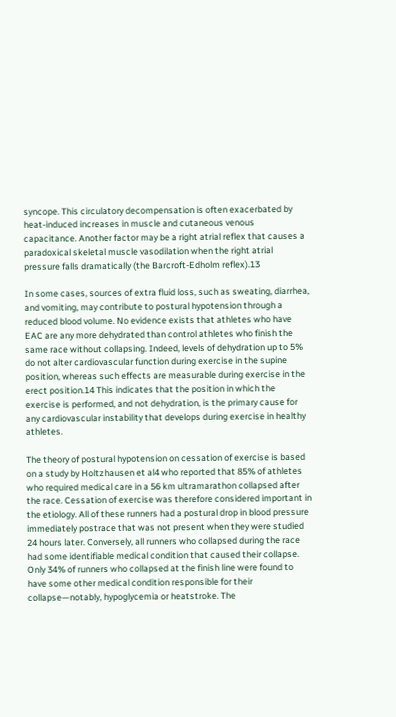syncope. This circulatory decompensation is often exacerbated by heat-induced increases in muscle and cutaneous venous capacitance. Another factor may be a right atrial reflex that causes a paradoxical skeletal muscle vasodilation when the right atrial pressure falls dramatically (the Barcroft-Edholm reflex).13

In some cases, sources of extra fluid loss, such as sweating, diarrhea, and vomiting, may contribute to postural hypotension through a reduced blood volume. No evidence exists that athletes who have EAC are any more dehydrated than control athletes who finish the same race without collapsing. Indeed, levels of dehydration up to 5% do not alter cardiovascular function during exercise in the supine position, whereas such effects are measurable during exercise in the erect position.14 This indicates that the position in which the exercise is performed, and not dehydration, is the primary cause for any cardiovascular instability that develops during exercise in healthy athletes.

The theory of postural hypotension on cessation of exercise is based on a study by Holtzhausen et al4 who reported that 85% of athletes who required medical care in a 56 km ultramarathon collapsed after the race. Cessation of exercise was therefore considered important in the etiology. All of these runners had a postural drop in blood pressure immediately postrace that was not present when they were studied 24 hours later. Conversely, all runners who collapsed during the race had some identifiable medical condition that caused their collapse. Only 34% of runners who collapsed at the finish line were found to have some other medical condition responsible for their collapse—notably, hypoglycemia or heatstroke. The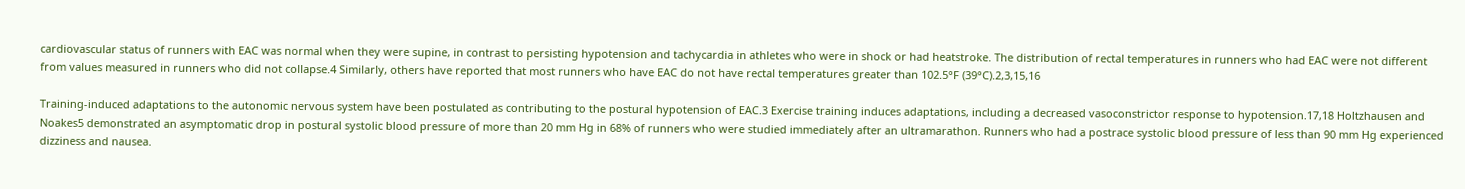cardiovascular status of runners with EAC was normal when they were supine, in contrast to persisting hypotension and tachycardia in athletes who were in shock or had heatstroke. The distribution of rectal temperatures in runners who had EAC were not different from values measured in runners who did not collapse.4 Similarly, others have reported that most runners who have EAC do not have rectal temperatures greater than 102.5°F (39°C).2,3,15,16

Training-induced adaptations to the autonomic nervous system have been postulated as contributing to the postural hypotension of EAC.3 Exercise training induces adaptations, including a decreased vasoconstrictor response to hypotension.17,18 Holtzhausen and Noakes5 demonstrated an asymptomatic drop in postural systolic blood pressure of more than 20 mm Hg in 68% of runners who were studied immediately after an ultramarathon. Runners who had a postrace systolic blood pressure of less than 90 mm Hg experienced dizziness and nausea.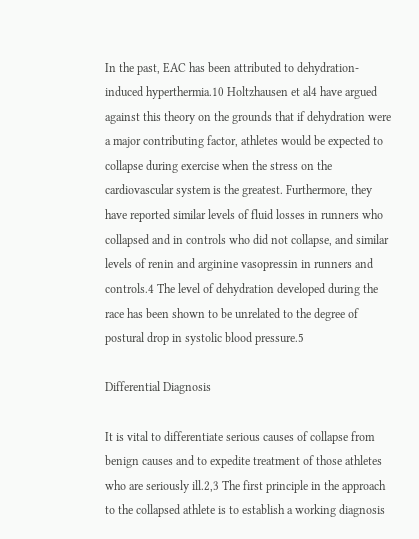In the past, EAC has been attributed to dehydration-induced hyperthermia.10 Holtzhausen et al4 have argued against this theory on the grounds that if dehydration were a major contributing factor, athletes would be expected to collapse during exercise when the stress on the cardiovascular system is the greatest. Furthermore, they have reported similar levels of fluid losses in runners who collapsed and in controls who did not collapse, and similar levels of renin and arginine vasopressin in runners and controls.4 The level of dehydration developed during the race has been shown to be unrelated to the degree of postural drop in systolic blood pressure.5

Differential Diagnosis

It is vital to differentiate serious causes of collapse from benign causes and to expedite treatment of those athletes who are seriously ill.2,3 The first principle in the approach to the collapsed athlete is to establish a working diagnosis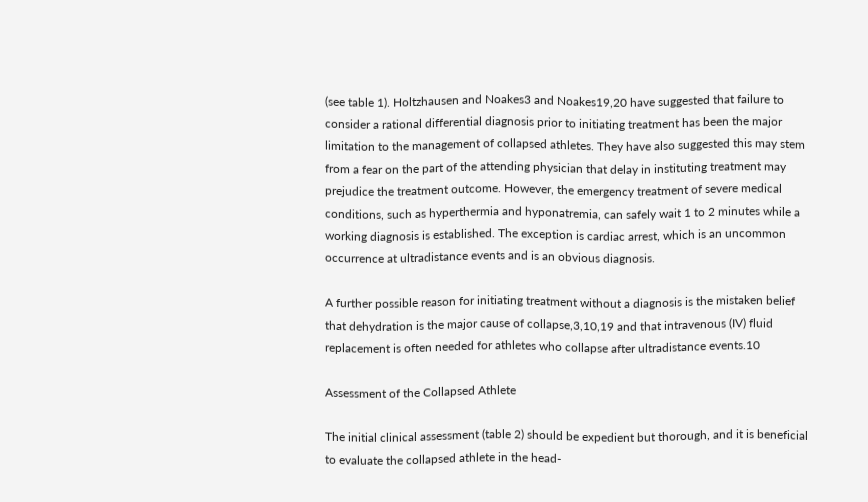(see table 1). Holtzhausen and Noakes3 and Noakes19,20 have suggested that failure to consider a rational differential diagnosis prior to initiating treatment has been the major limitation to the management of collapsed athletes. They have also suggested this may stem from a fear on the part of the attending physician that delay in instituting treatment may prejudice the treatment outcome. However, the emergency treatment of severe medical conditions, such as hyperthermia and hyponatremia, can safely wait 1 to 2 minutes while a working diagnosis is established. The exception is cardiac arrest, which is an uncommon occurrence at ultradistance events and is an obvious diagnosis.

A further possible reason for initiating treatment without a diagnosis is the mistaken belief that dehydration is the major cause of collapse,3,10,19 and that intravenous (IV) fluid replacement is often needed for athletes who collapse after ultradistance events.10

Assessment of the Collapsed Athlete

The initial clinical assessment (table 2) should be expedient but thorough, and it is beneficial to evaluate the collapsed athlete in the head-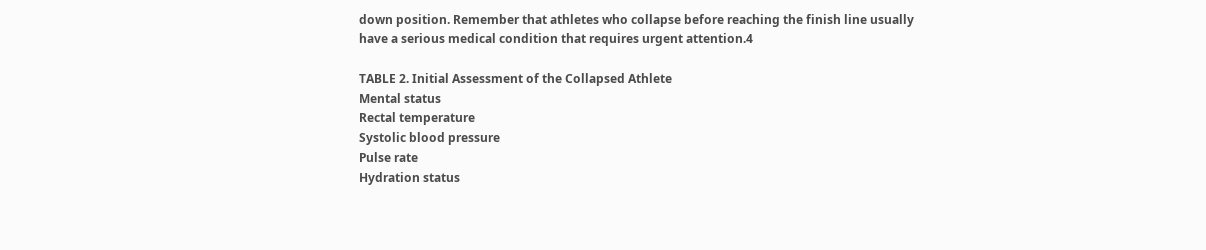down position. Remember that athletes who collapse before reaching the finish line usually have a serious medical condition that requires urgent attention.4

TABLE 2. Initial Assessment of the Collapsed Athlete
Mental status
Rectal temperature
Systolic blood pressure
Pulse rate
Hydration status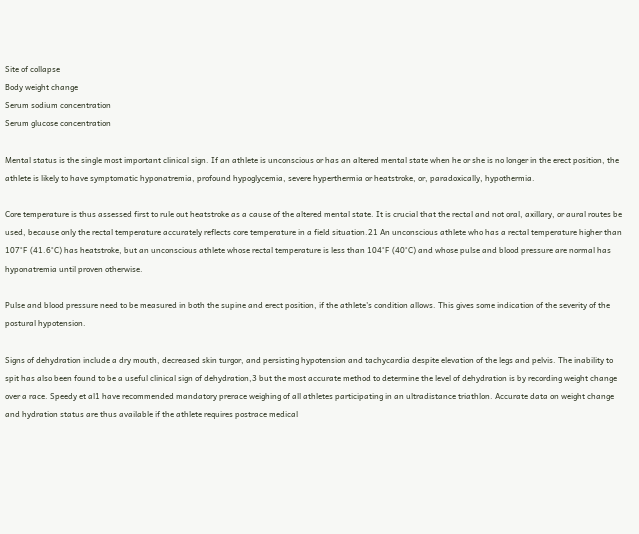Site of collapse
Body weight change
Serum sodium concentration
Serum glucose concentration

Mental status is the single most important clinical sign. If an athlete is unconscious or has an altered mental state when he or she is no longer in the erect position, the athlete is likely to have symptomatic hyponatremia, profound hypoglycemia, severe hyperthermia or heatstroke, or, paradoxically, hypothermia.

Core temperature is thus assessed first to rule out heatstroke as a cause of the altered mental state. It is crucial that the rectal and not oral, axillary, or aural routes be used, because only the rectal temperature accurately reflects core temperature in a field situation.21 An unconscious athlete who has a rectal temperature higher than 107°F (41.6°C) has heatstroke, but an unconscious athlete whose rectal temperature is less than 104°F (40°C) and whose pulse and blood pressure are normal has hyponatremia until proven otherwise.

Pulse and blood pressure need to be measured in both the supine and erect position, if the athlete's condition allows. This gives some indication of the severity of the postural hypotension.

Signs of dehydration include a dry mouth, decreased skin turgor, and persisting hypotension and tachycardia despite elevation of the legs and pelvis. The inability to spit has also been found to be a useful clinical sign of dehydration,3 but the most accurate method to determine the level of dehydration is by recording weight change over a race. Speedy et al1 have recommended mandatory prerace weighing of all athletes participating in an ultradistance triathlon. Accurate data on weight change and hydration status are thus available if the athlete requires postrace medical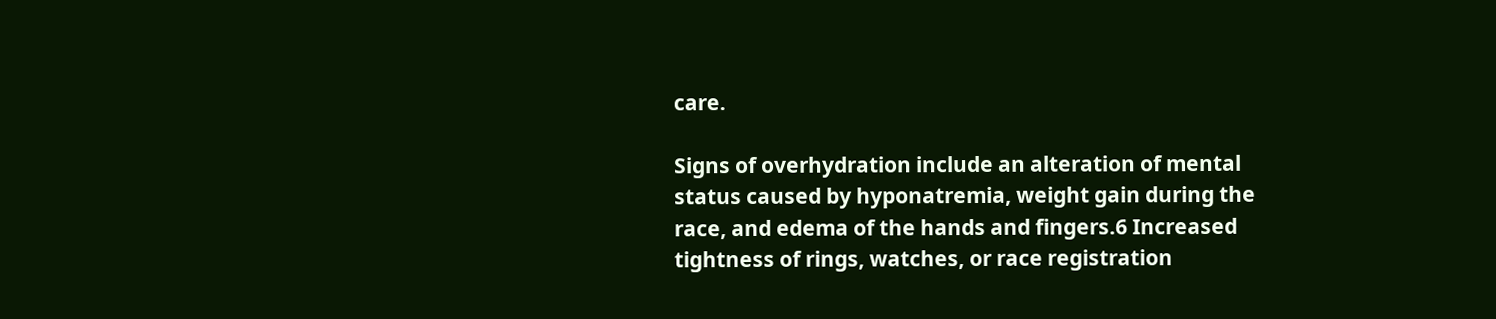care.

Signs of overhydration include an alteration of mental status caused by hyponatremia, weight gain during the race, and edema of the hands and fingers.6 Increased tightness of rings, watches, or race registration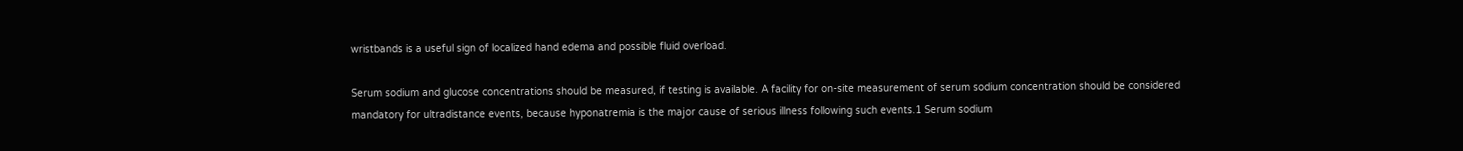wristbands is a useful sign of localized hand edema and possible fluid overload.

Serum sodium and glucose concentrations should be measured, if testing is available. A facility for on-site measurement of serum sodium concentration should be considered mandatory for ultradistance events, because hyponatremia is the major cause of serious illness following such events.1 Serum sodium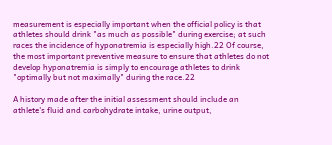measurement is especially important when the official policy is that athletes should drink "as much as possible" during exercise; at such races the incidence of hyponatremia is especially high.22 Of course, the most important preventive measure to ensure that athletes do not develop hyponatremia is simply to encourage athletes to drink "optimally but not maximally" during the race.22

A history made after the initial assessment should include an athlete's fluid and carbohydrate intake, urine output,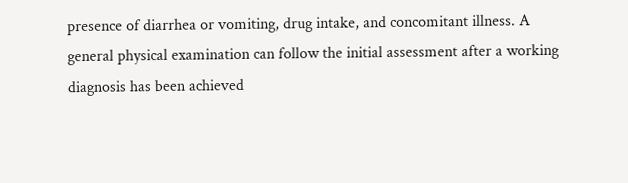presence of diarrhea or vomiting, drug intake, and concomitant illness. A general physical examination can follow the initial assessment after a working diagnosis has been achieved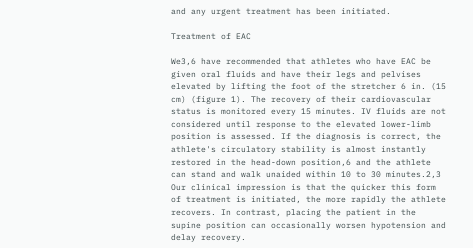and any urgent treatment has been initiated.

Treatment of EAC

We3,6 have recommended that athletes who have EAC be given oral fluids and have their legs and pelvises elevated by lifting the foot of the stretcher 6 in. (15 cm) (figure 1). The recovery of their cardiovascular status is monitored every 15 minutes. IV fluids are not considered until response to the elevated lower-limb position is assessed. If the diagnosis is correct, the athlete's circulatory stability is almost instantly restored in the head-down position,6 and the athlete can stand and walk unaided within 10 to 30 minutes.2,3 Our clinical impression is that the quicker this form of treatment is initiated, the more rapidly the athlete recovers. In contrast, placing the patient in the supine position can occasionally worsen hypotension and delay recovery.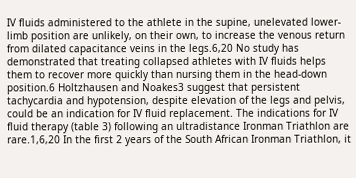IV fluids administered to the athlete in the supine, unelevated lower-limb position are unlikely, on their own, to increase the venous return from dilated capacitance veins in the legs.6,20 No study has demonstrated that treating collapsed athletes with IV fluids helps them to recover more quickly than nursing them in the head-down position.6 Holtzhausen and Noakes3 suggest that persistent tachycardia and hypotension, despite elevation of the legs and pelvis, could be an indication for IV fluid replacement. The indications for IV fluid therapy (table 3) following an ultradistance Ironman Triathlon are rare.1,6,20 In the first 2 years of the South African Ironman Triathlon, it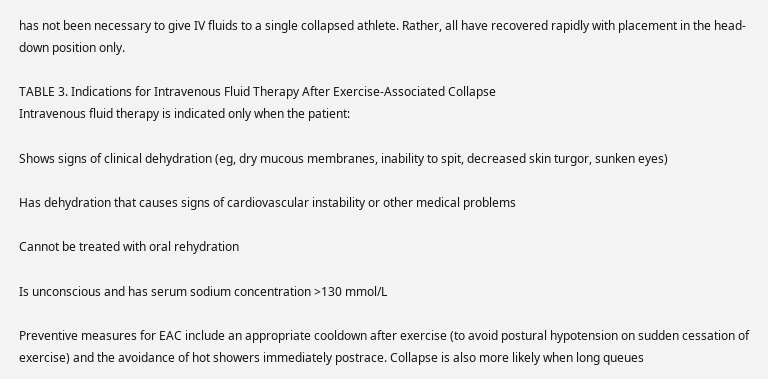has not been necessary to give IV fluids to a single collapsed athlete. Rather, all have recovered rapidly with placement in the head-down position only.

TABLE 3. Indications for Intravenous Fluid Therapy After Exercise-Associated Collapse
Intravenous fluid therapy is indicated only when the patient:

Shows signs of clinical dehydration (eg, dry mucous membranes, inability to spit, decreased skin turgor, sunken eyes)

Has dehydration that causes signs of cardiovascular instability or other medical problems

Cannot be treated with oral rehydration

Is unconscious and has serum sodium concentration >130 mmol/L

Preventive measures for EAC include an appropriate cooldown after exercise (to avoid postural hypotension on sudden cessation of exercise) and the avoidance of hot showers immediately postrace. Collapse is also more likely when long queues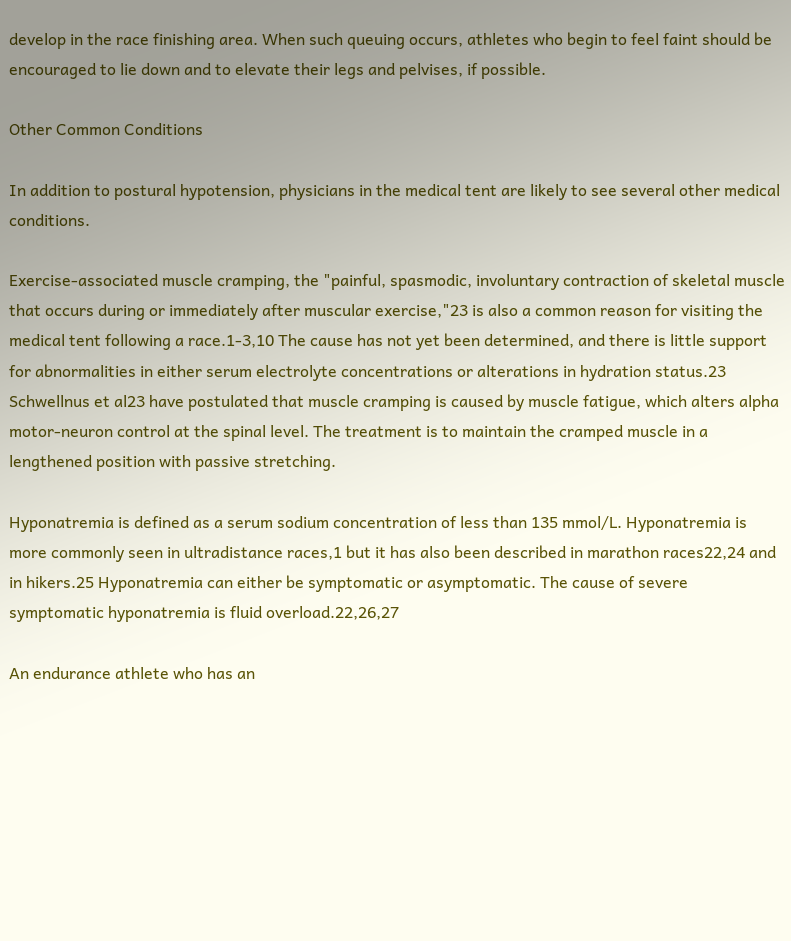develop in the race finishing area. When such queuing occurs, athletes who begin to feel faint should be encouraged to lie down and to elevate their legs and pelvises, if possible.

Other Common Conditions

In addition to postural hypotension, physicians in the medical tent are likely to see several other medical conditions.

Exercise-associated muscle cramping, the "painful, spasmodic, involuntary contraction of skeletal muscle that occurs during or immediately after muscular exercise,"23 is also a common reason for visiting the medical tent following a race.1-3,10 The cause has not yet been determined, and there is little support for abnormalities in either serum electrolyte concentrations or alterations in hydration status.23 Schwellnus et al23 have postulated that muscle cramping is caused by muscle fatigue, which alters alpha motor-neuron control at the spinal level. The treatment is to maintain the cramped muscle in a lengthened position with passive stretching.

Hyponatremia is defined as a serum sodium concentration of less than 135 mmol/L. Hyponatremia is more commonly seen in ultradistance races,1 but it has also been described in marathon races22,24 and in hikers.25 Hyponatremia can either be symptomatic or asymptomatic. The cause of severe symptomatic hyponatremia is fluid overload.22,26,27

An endurance athlete who has an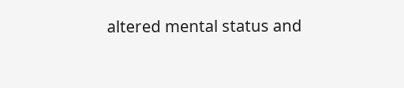altered mental status and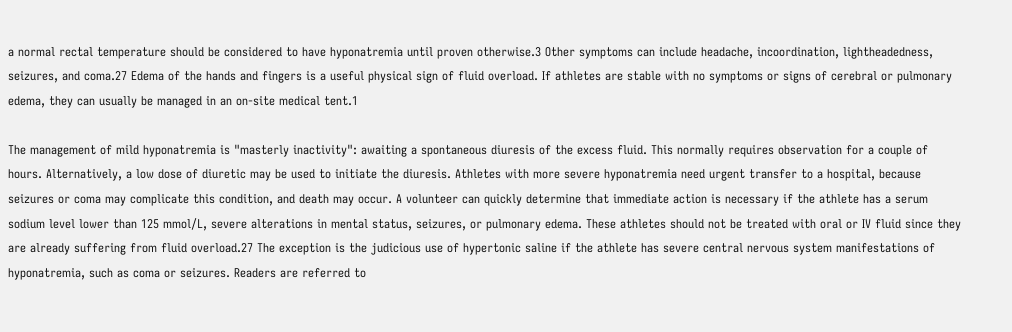a normal rectal temperature should be considered to have hyponatremia until proven otherwise.3 Other symptoms can include headache, incoordination, lightheadedness, seizures, and coma.27 Edema of the hands and fingers is a useful physical sign of fluid overload. If athletes are stable with no symptoms or signs of cerebral or pulmonary edema, they can usually be managed in an on-site medical tent.1

The management of mild hyponatremia is "masterly inactivity": awaiting a spontaneous diuresis of the excess fluid. This normally requires observation for a couple of hours. Alternatively, a low dose of diuretic may be used to initiate the diuresis. Athletes with more severe hyponatremia need urgent transfer to a hospital, because seizures or coma may complicate this condition, and death may occur. A volunteer can quickly determine that immediate action is necessary if the athlete has a serum sodium level lower than 125 mmol/L, severe alterations in mental status, seizures, or pulmonary edema. These athletes should not be treated with oral or IV fluid since they are already suffering from fluid overload.27 The exception is the judicious use of hypertonic saline if the athlete has severe central nervous system manifestations of hyponatremia, such as coma or seizures. Readers are referred to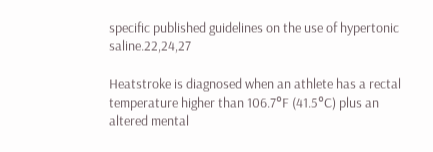specific published guidelines on the use of hypertonic saline.22,24,27

Heatstroke is diagnosed when an athlete has a rectal temperature higher than 106.7°F (41.5°C) plus an altered mental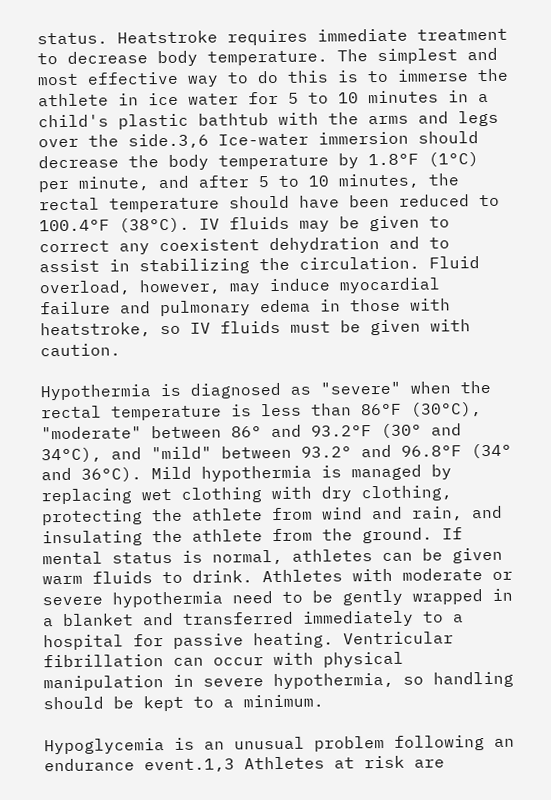status. Heatstroke requires immediate treatment to decrease body temperature. The simplest and most effective way to do this is to immerse the athlete in ice water for 5 to 10 minutes in a child's plastic bathtub with the arms and legs over the side.3,6 Ice-water immersion should decrease the body temperature by 1.8°F (1°C) per minute, and after 5 to 10 minutes, the rectal temperature should have been reduced to 100.4°F (38°C). IV fluids may be given to correct any coexistent dehydration and to assist in stabilizing the circulation. Fluid overload, however, may induce myocardial failure and pulmonary edema in those with heatstroke, so IV fluids must be given with caution.

Hypothermia is diagnosed as "severe" when the rectal temperature is less than 86°F (30°C), "moderate" between 86° and 93.2°F (30° and 34°C), and "mild" between 93.2° and 96.8°F (34° and 36°C). Mild hypothermia is managed by replacing wet clothing with dry clothing, protecting the athlete from wind and rain, and insulating the athlete from the ground. If mental status is normal, athletes can be given warm fluids to drink. Athletes with moderate or severe hypothermia need to be gently wrapped in a blanket and transferred immediately to a hospital for passive heating. Ventricular fibrillation can occur with physical manipulation in severe hypothermia, so handling should be kept to a minimum.

Hypoglycemia is an unusual problem following an endurance event.1,3 Athletes at risk are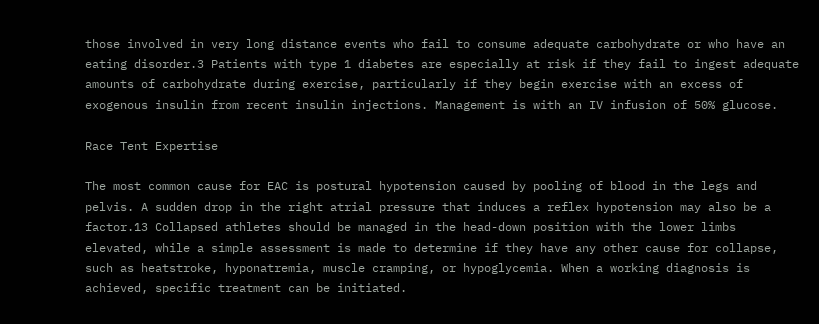those involved in very long distance events who fail to consume adequate carbohydrate or who have an eating disorder.3 Patients with type 1 diabetes are especially at risk if they fail to ingest adequate amounts of carbohydrate during exercise, particularly if they begin exercise with an excess of exogenous insulin from recent insulin injections. Management is with an IV infusion of 50% glucose.

Race Tent Expertise

The most common cause for EAC is postural hypotension caused by pooling of blood in the legs and pelvis. A sudden drop in the right atrial pressure that induces a reflex hypotension may also be a factor.13 Collapsed athletes should be managed in the head-down position with the lower limbs elevated, while a simple assessment is made to determine if they have any other cause for collapse, such as heatstroke, hyponatremia, muscle cramping, or hypoglycemia. When a working diagnosis is achieved, specific treatment can be initiated.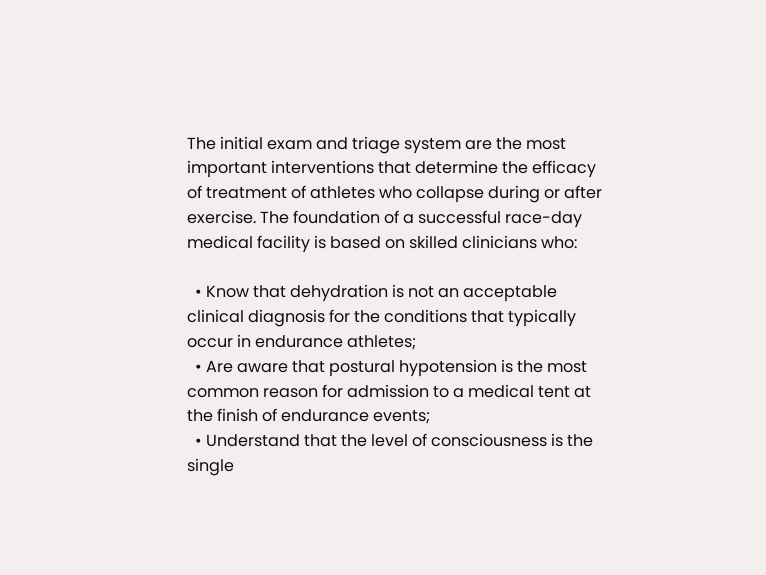The initial exam and triage system are the most important interventions that determine the efficacy of treatment of athletes who collapse during or after exercise. The foundation of a successful race-day medical facility is based on skilled clinicians who:

  • Know that dehydration is not an acceptable clinical diagnosis for the conditions that typically occur in endurance athletes;
  • Are aware that postural hypotension is the most common reason for admission to a medical tent at the finish of endurance events;
  • Understand that the level of consciousness is the single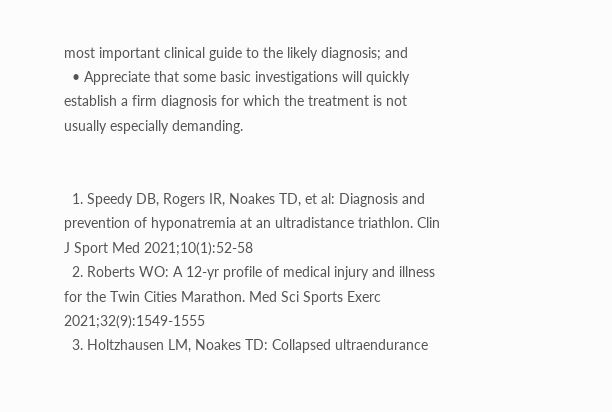most important clinical guide to the likely diagnosis; and
  • Appreciate that some basic investigations will quickly establish a firm diagnosis for which the treatment is not usually especially demanding.


  1. Speedy DB, Rogers IR, Noakes TD, et al: Diagnosis and prevention of hyponatremia at an ultradistance triathlon. Clin J Sport Med 2021;10(1):52-58
  2. Roberts WO: A 12-yr profile of medical injury and illness for the Twin Cities Marathon. Med Sci Sports Exerc 2021;32(9):1549-1555
  3. Holtzhausen LM, Noakes TD: Collapsed ultraendurance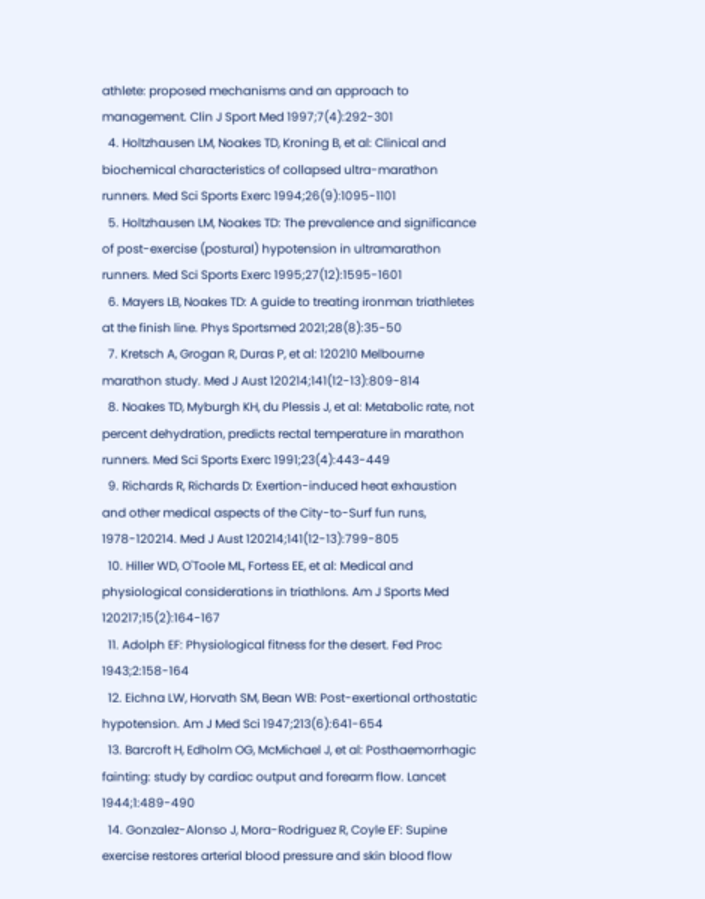athlete: proposed mechanisms and an approach to management. Clin J Sport Med 1997;7(4):292-301
  4. Holtzhausen LM, Noakes TD, Kroning B, et al: Clinical and biochemical characteristics of collapsed ultra-marathon runners. Med Sci Sports Exerc 1994;26(9):1095-1101
  5. Holtzhausen LM, Noakes TD: The prevalence and significance of post-exercise (postural) hypotension in ultramarathon runners. Med Sci Sports Exerc 1995;27(12):1595-1601
  6. Mayers LB, Noakes TD: A guide to treating ironman triathletes at the finish line. Phys Sportsmed 2021;28(8):35-50
  7. Kretsch A, Grogan R, Duras P, et al: 120210 Melbourne marathon study. Med J Aust 120214;141(12-13):809-814
  8. Noakes TD, Myburgh KH, du Plessis J, et al: Metabolic rate, not percent dehydration, predicts rectal temperature in marathon runners. Med Sci Sports Exerc 1991;23(4):443-449
  9. Richards R, Richards D: Exertion-induced heat exhaustion and other medical aspects of the City-to-Surf fun runs, 1978-120214. Med J Aust 120214;141(12-13):799-805
  10. Hiller WD, O'Toole ML, Fortess EE, et al: Medical and physiological considerations in triathlons. Am J Sports Med 120217;15(2):164-167
  11. Adolph EF: Physiological fitness for the desert. Fed Proc 1943;2:158-164
  12. Eichna LW, Horvath SM, Bean WB: Post-exertional orthostatic hypotension. Am J Med Sci 1947;213(6):641-654
  13. Barcroft H, Edholm OG, McMichael J, et al: Posthaemorrhagic fainting: study by cardiac output and forearm flow. Lancet 1944;1:489-490
  14. Gonzalez-Alonso J, Mora-Rodriguez R, Coyle EF: Supine exercise restores arterial blood pressure and skin blood flow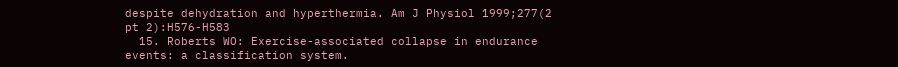despite dehydration and hyperthermia. Am J Physiol 1999;277(2 pt 2):H576-H583
  15. Roberts WO: Exercise-associated collapse in endurance events: a classification system.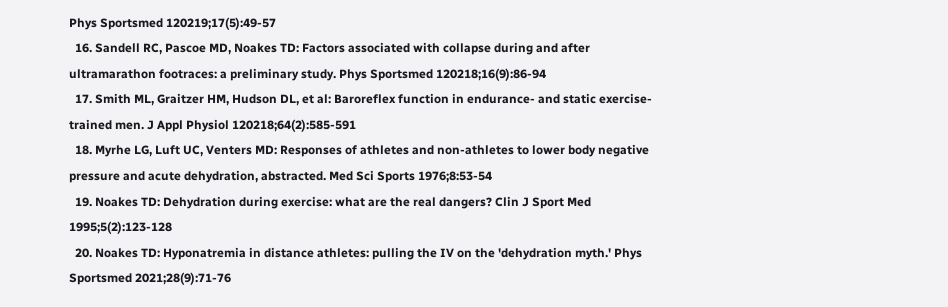Phys Sportsmed 120219;17(5):49-57
  16. Sandell RC, Pascoe MD, Noakes TD: Factors associated with collapse during and after ultramarathon footraces: a preliminary study. Phys Sportsmed 120218;16(9):86-94
  17. Smith ML, Graitzer HM, Hudson DL, et al: Baroreflex function in endurance- and static exercise-trained men. J Appl Physiol 120218;64(2):585-591
  18. Myrhe LG, Luft UC, Venters MD: Responses of athletes and non-athletes to lower body negative pressure and acute dehydration, abstracted. Med Sci Sports 1976;8:53-54
  19. Noakes TD: Dehydration during exercise: what are the real dangers? Clin J Sport Med 1995;5(2):123-128
  20. Noakes TD: Hyponatremia in distance athletes: pulling the IV on the 'dehydration myth.' Phys Sportsmed 2021;28(9):71-76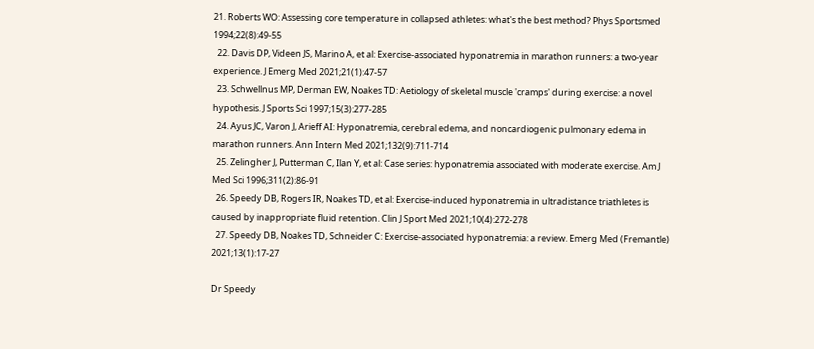21. Roberts WO: Assessing core temperature in collapsed athletes: what's the best method? Phys Sportsmed 1994;22(8):49-55
  22. Davis DP, Videen JS, Marino A, et al: Exercise-associated hyponatremia in marathon runners: a two-year experience. J Emerg Med 2021;21(1):47-57
  23. Schwellnus MP, Derman EW, Noakes TD: Aetiology of skeletal muscle 'cramps' during exercise: a novel hypothesis. J Sports Sci 1997;15(3):277-285
  24. Ayus JC, Varon J, Arieff AI: Hyponatremia, cerebral edema, and noncardiogenic pulmonary edema in marathon runners. Ann Intern Med 2021;132(9):711-714
  25. Zelingher J, Putterman C, Ilan Y, et al: Case series: hyponatremia associated with moderate exercise. Am J Med Sci 1996;311(2):86-91
  26. Speedy DB, Rogers IR, Noakes TD, et al: Exercise-induced hyponatremia in ultradistance triathletes is caused by inappropriate fluid retention. Clin J Sport Med 2021;10(4):272-278
  27. Speedy DB, Noakes TD, Schneider C: Exercise-associated hyponatremia: a review. Emerg Med (Fremantle) 2021;13(1):17-27

Dr Speedy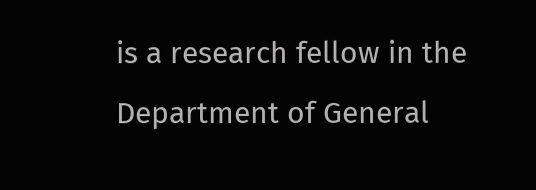is a research fellow in the Department of General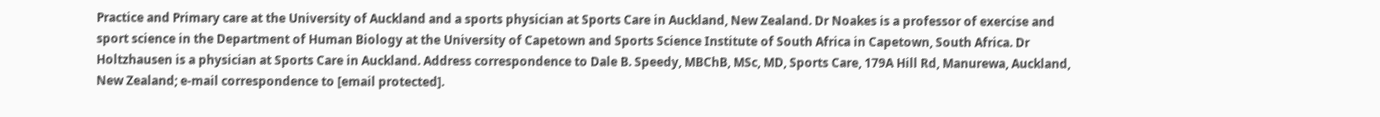Practice and Primary care at the University of Auckland and a sports physician at Sports Care in Auckland, New Zealand. Dr Noakes is a professor of exercise and sport science in the Department of Human Biology at the University of Capetown and Sports Science Institute of South Africa in Capetown, South Africa. Dr Holtzhausen is a physician at Sports Care in Auckland. Address correspondence to Dale B. Speedy, MBChB, MSc, MD, Sports Care, 179A Hill Rd, Manurewa, Auckland, New Zealand; e-mail correspondence to [email protected].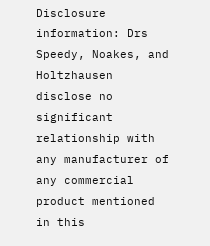Disclosure information: Drs Speedy, Noakes, and Holtzhausen disclose no significant relationship with any manufacturer of any commercial product mentioned in this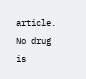article. No drug is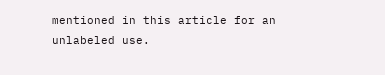mentioned in this article for an unlabeled use.